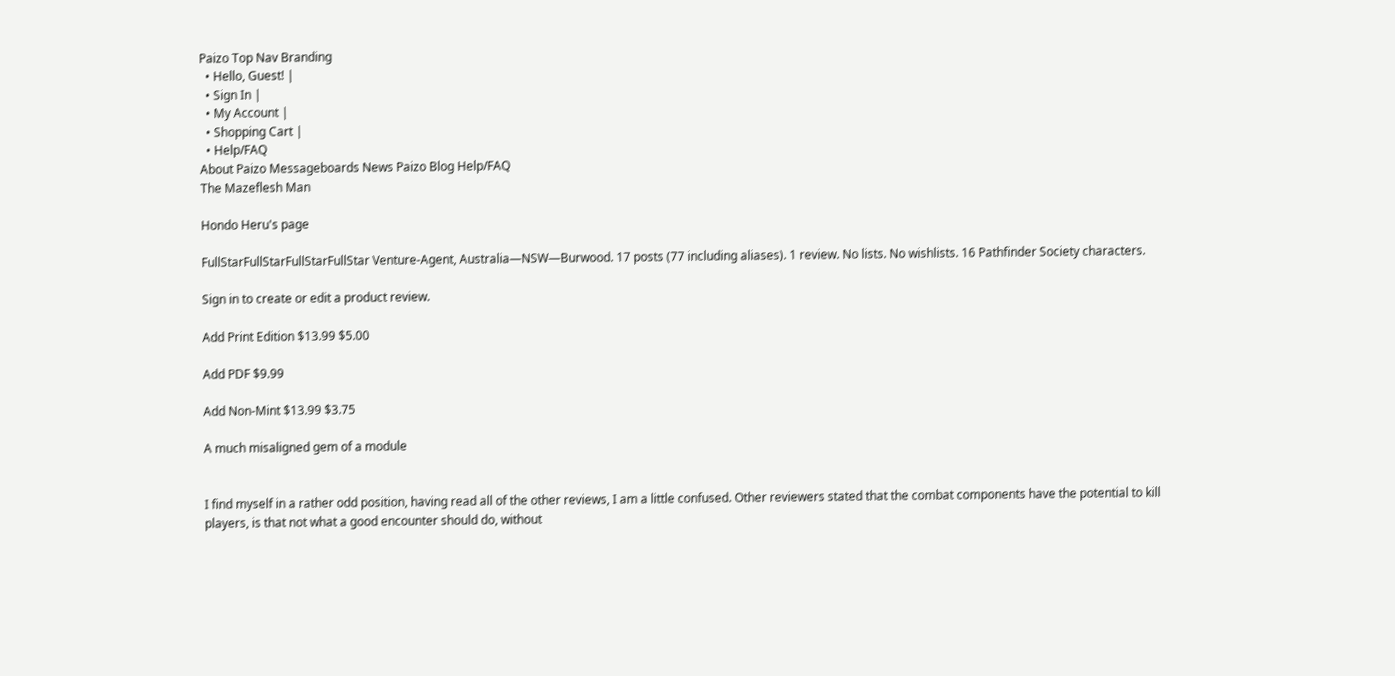Paizo Top Nav Branding
  • Hello, Guest! |
  • Sign In |
  • My Account |
  • Shopping Cart |
  • Help/FAQ
About Paizo Messageboards News Paizo Blog Help/FAQ
The Mazeflesh Man

Hondo Heru's page

FullStarFullStarFullStarFullStar Venture-Agent, Australia—NSW—Burwood. 17 posts (77 including aliases). 1 review. No lists. No wishlists. 16 Pathfinder Society characters.

Sign in to create or edit a product review.

Add Print Edition $13.99 $5.00

Add PDF $9.99

Add Non-Mint $13.99 $3.75

A much misaligned gem of a module


I find myself in a rather odd position, having read all of the other reviews, I am a little confused. Other reviewers stated that the combat components have the potential to kill players, is that not what a good encounter should do, without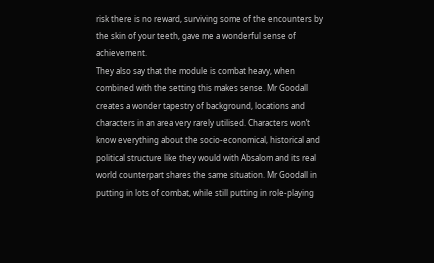risk there is no reward, surviving some of the encounters by the skin of your teeth, gave me a wonderful sense of achievement.
They also say that the module is combat heavy, when combined with the setting this makes sense. Mr Goodall creates a wonder tapestry of background, locations and characters in an area very rarely utilised. Characters won’t know everything about the socio-economical, historical and political structure like they would with Absalom and its real world counterpart shares the same situation. Mr Goodall in putting in lots of combat, while still putting in role-playing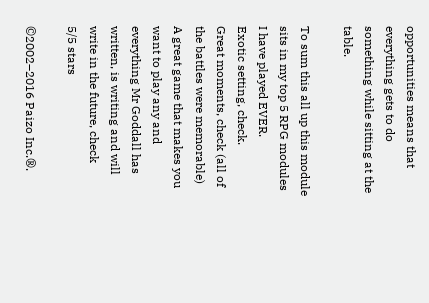opportunities means that everything gets to do something while sitting at the table.

To sum this all up this module sits in my top 5 RPG modules I have played EVER.
Exotic setting, check.
Great moments, check (all of the battles were memorable)
A great game that makes you want to play any and everything Mr Goddall has written, is writing and will write in the future, check
5/5 stars

©2002–2016 Paizo Inc.®.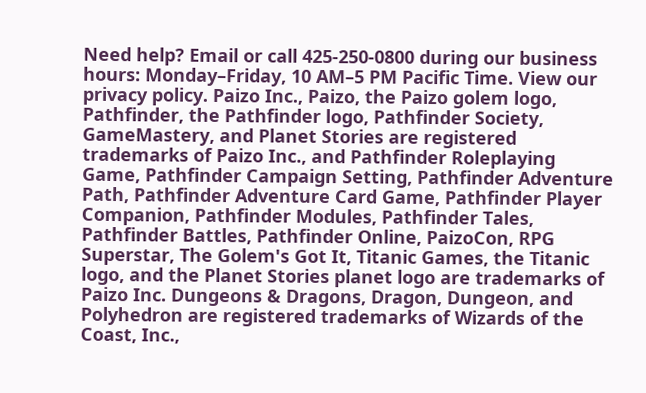Need help? Email or call 425-250-0800 during our business hours: Monday–Friday, 10 AM–5 PM Pacific Time. View our privacy policy. Paizo Inc., Paizo, the Paizo golem logo, Pathfinder, the Pathfinder logo, Pathfinder Society, GameMastery, and Planet Stories are registered trademarks of Paizo Inc., and Pathfinder Roleplaying Game, Pathfinder Campaign Setting, Pathfinder Adventure Path, Pathfinder Adventure Card Game, Pathfinder Player Companion, Pathfinder Modules, Pathfinder Tales, Pathfinder Battles, Pathfinder Online, PaizoCon, RPG Superstar, The Golem's Got It, Titanic Games, the Titanic logo, and the Planet Stories planet logo are trademarks of Paizo Inc. Dungeons & Dragons, Dragon, Dungeon, and Polyhedron are registered trademarks of Wizards of the Coast, Inc.,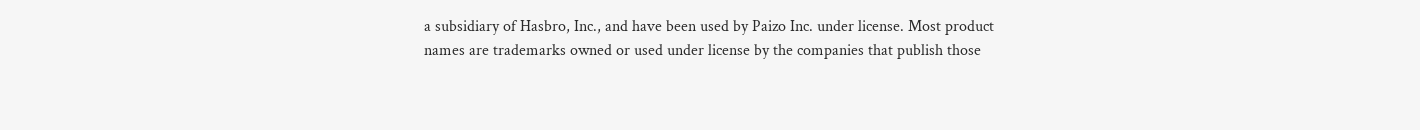a subsidiary of Hasbro, Inc., and have been used by Paizo Inc. under license. Most product names are trademarks owned or used under license by the companies that publish those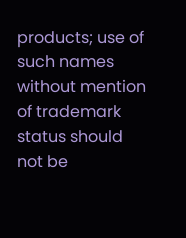products; use of such names without mention of trademark status should not be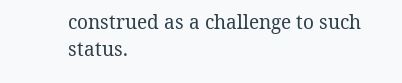construed as a challenge to such status.